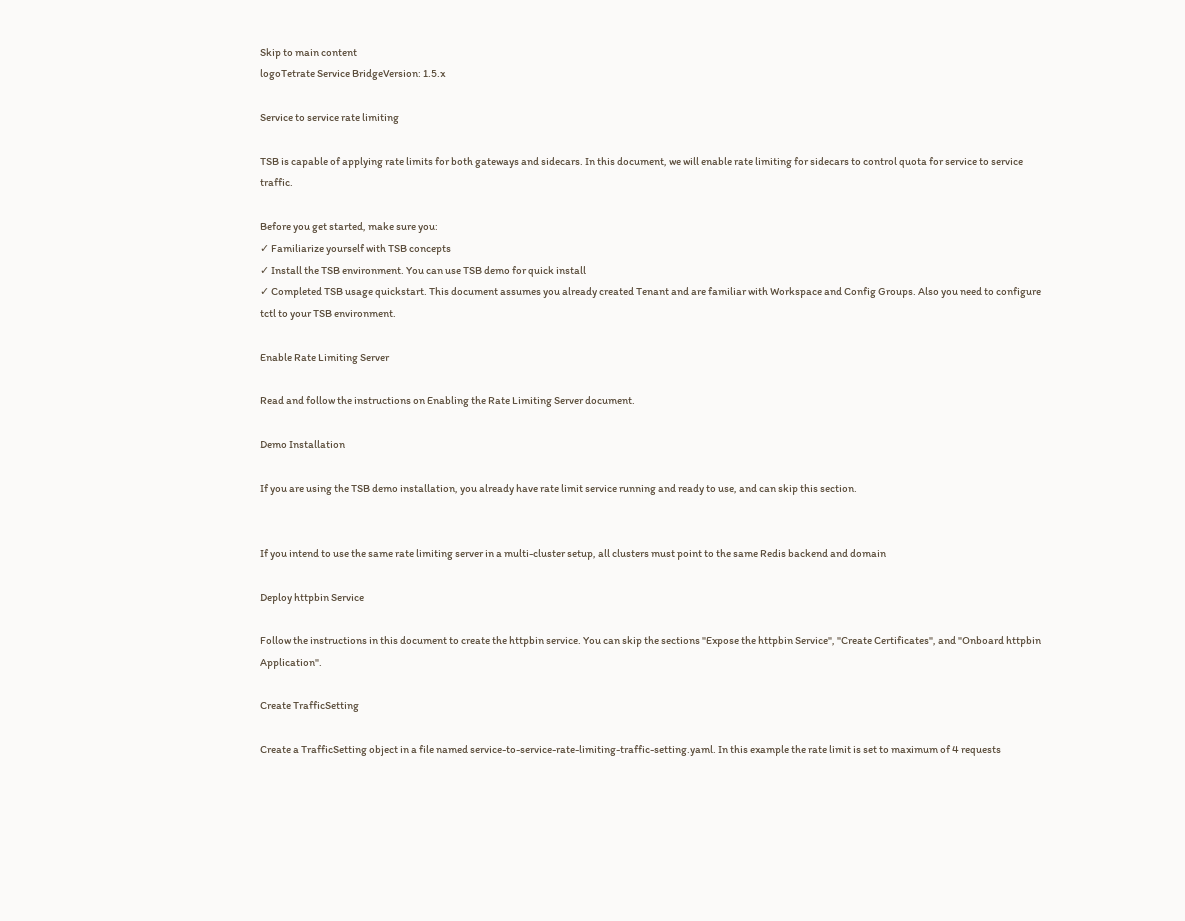Skip to main content
logoTetrate Service BridgeVersion: 1.5.x

Service to service rate limiting

TSB is capable of applying rate limits for both gateways and sidecars. In this document, we will enable rate limiting for sidecars to control quota for service to service traffic.

Before you get started, make sure you:
✓ Familiarize yourself with TSB concepts
✓ Install the TSB environment. You can use TSB demo for quick install
✓ Completed TSB usage quickstart. This document assumes you already created Tenant and are familiar with Workspace and Config Groups. Also you need to configure tctl to your TSB environment.

Enable Rate Limiting Server

Read and follow the instructions on Enabling the Rate Limiting Server document.

Demo Installation

If you are using the TSB demo installation, you already have rate limit service running and ready to use, and can skip this section.


If you intend to use the same rate limiting server in a multi-cluster setup, all clusters must point to the same Redis backend and domain

Deploy httpbin Service

Follow the instructions in this document to create the httpbin service. You can skip the sections "Expose the httpbin Service", "Create Certificates", and "Onboard httpbin Application".

Create TrafficSetting

Create a TrafficSetting object in a file named service-to-service-rate-limiting-traffic-setting.yaml. In this example the rate limit is set to maximum of 4 requests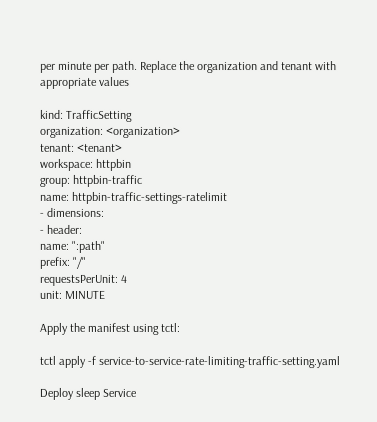per minute per path. Replace the organization and tenant with appropriate values

kind: TrafficSetting
organization: <organization>
tenant: <tenant>
workspace: httpbin
group: httpbin-traffic
name: httpbin-traffic-settings-ratelimit
- dimensions:
- header:
name: ":path"
prefix: "/"
requestsPerUnit: 4
unit: MINUTE

Apply the manifest using tctl:

tctl apply -f service-to-service-rate-limiting-traffic-setting.yaml

Deploy sleep Service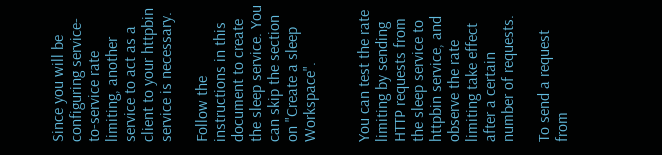Since you will be configuring service-to-service rate limiting, another service to act as a client to your httpbin service is necessary.

Follow the instructions in this document to create the sleep service. You can skip the section on "Create a sleep Workspace".


You can test the rate limiting by sending HTTP requests from the sleep service to httpbin service, and observe the rate limiting take effect after a certain number of requests.

To send a request from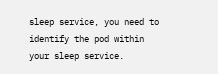sleep service, you need to identify the pod within your sleep service.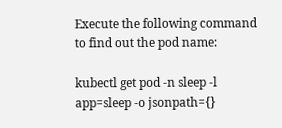Execute the following command to find out the pod name:

kubectl get pod -n sleep -l app=sleep -o jsonpath={}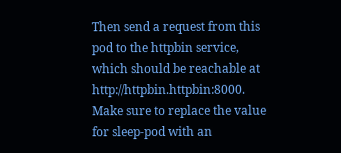Then send a request from this pod to the httpbin service, which should be reachable at http://httpbin.httpbin:8000. Make sure to replace the value for sleep-pod with an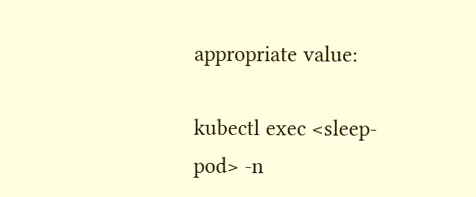appropriate value:

kubectl exec <sleep-pod> -n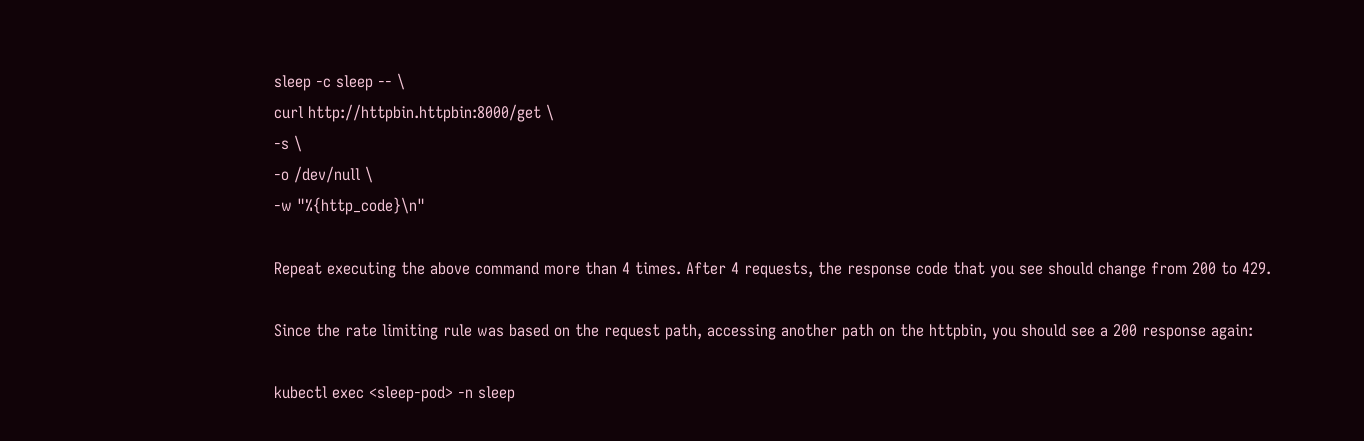sleep -c sleep -- \
curl http://httpbin.httpbin:8000/get \
-s \
-o /dev/null \
-w "%{http_code}\n"

Repeat executing the above command more than 4 times. After 4 requests, the response code that you see should change from 200 to 429.

Since the rate limiting rule was based on the request path, accessing another path on the httpbin, you should see a 200 response again:

kubectl exec <sleep-pod> -n sleep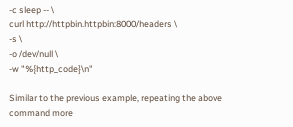-c sleep -- \
curl http://httpbin.httpbin:8000/headers \
-s \
-o /dev/null \
-w "%{http_code}\n"

Similar to the previous example, repeating the above command more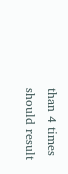than 4 times should result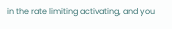in the rate limiting activating, and you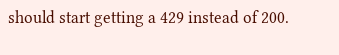should start getting a 429 instead of 200.